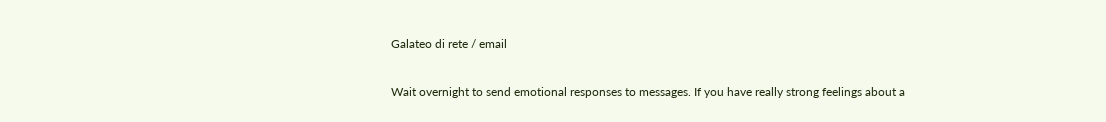Galateo di rete / email

Wait overnight to send emotional responses to messages. If you have really strong feelings about a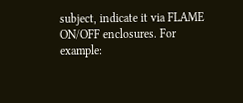subject, indicate it via FLAME ON/OFF enclosures. For example: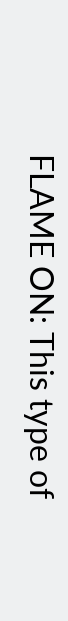FLAME ON: This type of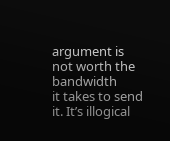argument is not worth the bandwidth
it takes to send it. It’s illogical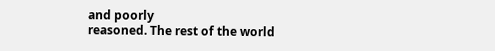and poorly
reasoned. The rest of the world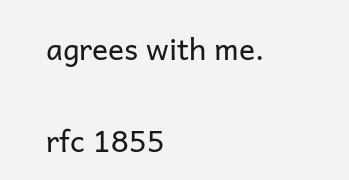agrees with me.

rfc 1855